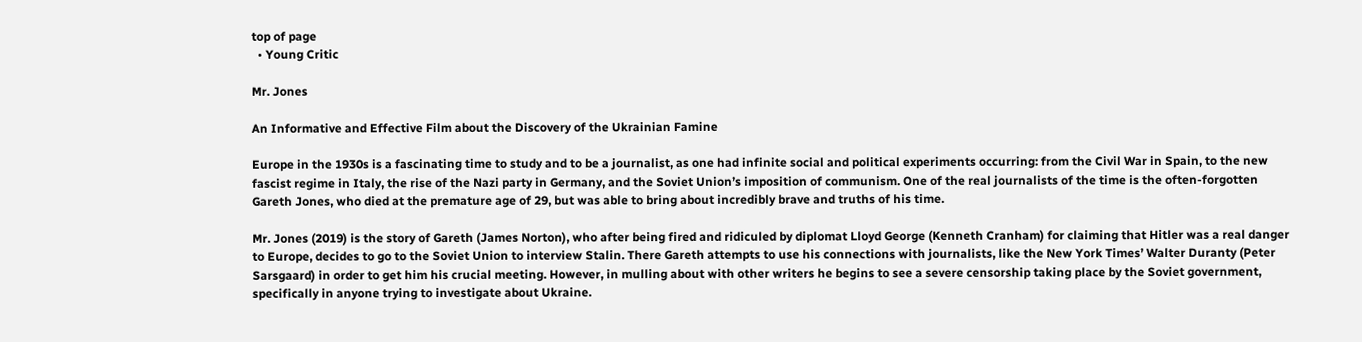top of page
  • Young Critic

Mr. Jones

An Informative and Effective Film about the Discovery of the Ukrainian Famine

Europe in the 1930s is a fascinating time to study and to be a journalist, as one had infinite social and political experiments occurring: from the Civil War in Spain, to the new fascist regime in Italy, the rise of the Nazi party in Germany, and the Soviet Union’s imposition of communism. One of the real journalists of the time is the often-forgotten Gareth Jones, who died at the premature age of 29, but was able to bring about incredibly brave and truths of his time.

Mr. Jones (2019) is the story of Gareth (James Norton), who after being fired and ridiculed by diplomat Lloyd George (Kenneth Cranham) for claiming that Hitler was a real danger to Europe, decides to go to the Soviet Union to interview Stalin. There Gareth attempts to use his connections with journalists, like the New York Times’ Walter Duranty (Peter Sarsgaard) in order to get him his crucial meeting. However, in mulling about with other writers he begins to see a severe censorship taking place by the Soviet government, specifically in anyone trying to investigate about Ukraine.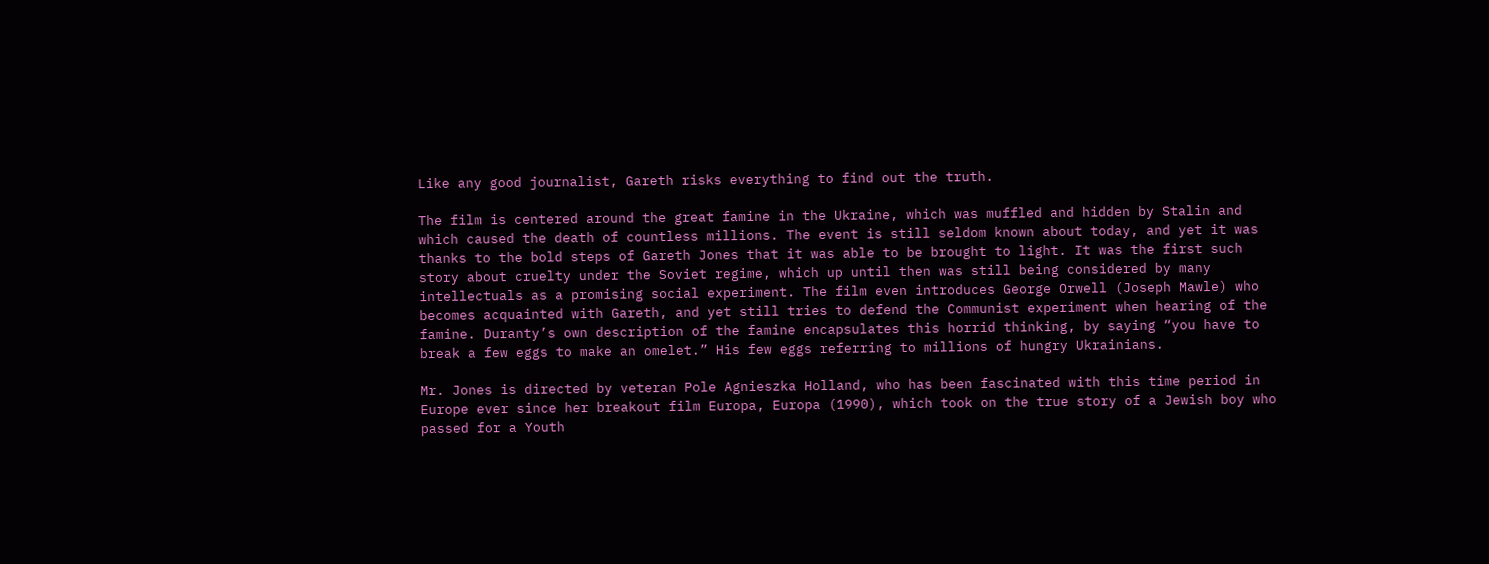Like any good journalist, Gareth risks everything to find out the truth.

The film is centered around the great famine in the Ukraine, which was muffled and hidden by Stalin and which caused the death of countless millions. The event is still seldom known about today, and yet it was thanks to the bold steps of Gareth Jones that it was able to be brought to light. It was the first such story about cruelty under the Soviet regime, which up until then was still being considered by many intellectuals as a promising social experiment. The film even introduces George Orwell (Joseph Mawle) who becomes acquainted with Gareth, and yet still tries to defend the Communist experiment when hearing of the famine. Duranty’s own description of the famine encapsulates this horrid thinking, by saying “you have to break a few eggs to make an omelet.” His few eggs referring to millions of hungry Ukrainians.

Mr. Jones is directed by veteran Pole Agnieszka Holland, who has been fascinated with this time period in Europe ever since her breakout film Europa, Europa (1990), which took on the true story of a Jewish boy who passed for a Youth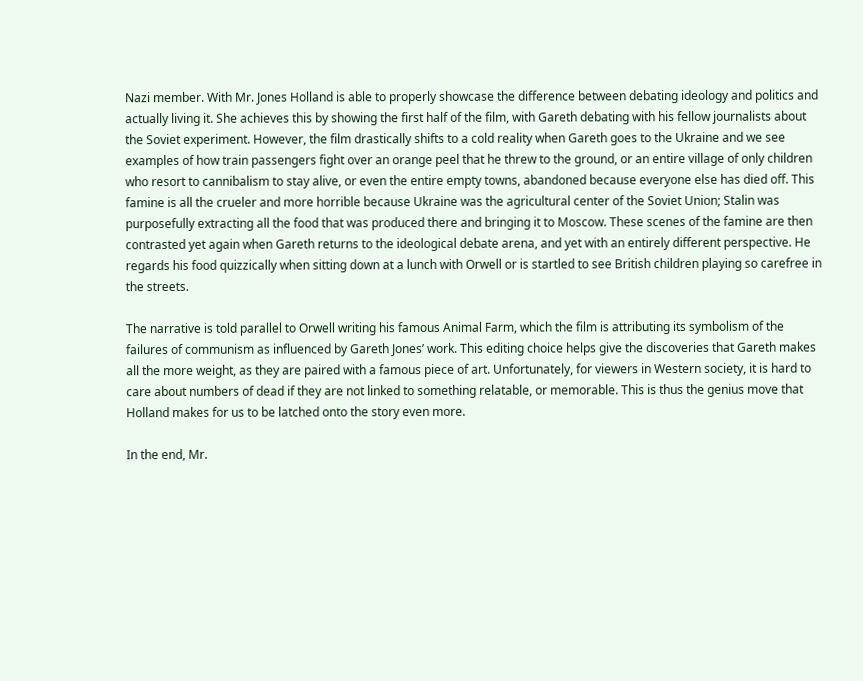Nazi member. With Mr. Jones Holland is able to properly showcase the difference between debating ideology and politics and actually living it. She achieves this by showing the first half of the film, with Gareth debating with his fellow journalists about the Soviet experiment. However, the film drastically shifts to a cold reality when Gareth goes to the Ukraine and we see examples of how train passengers fight over an orange peel that he threw to the ground, or an entire village of only children who resort to cannibalism to stay alive, or even the entire empty towns, abandoned because everyone else has died off. This famine is all the crueler and more horrible because Ukraine was the agricultural center of the Soviet Union; Stalin was purposefully extracting all the food that was produced there and bringing it to Moscow. These scenes of the famine are then contrasted yet again when Gareth returns to the ideological debate arena, and yet with an entirely different perspective. He regards his food quizzically when sitting down at a lunch with Orwell or is startled to see British children playing so carefree in the streets.

The narrative is told parallel to Orwell writing his famous Animal Farm, which the film is attributing its symbolism of the failures of communism as influenced by Gareth Jones’ work. This editing choice helps give the discoveries that Gareth makes all the more weight, as they are paired with a famous piece of art. Unfortunately, for viewers in Western society, it is hard to care about numbers of dead if they are not linked to something relatable, or memorable. This is thus the genius move that Holland makes for us to be latched onto the story even more.

In the end, Mr.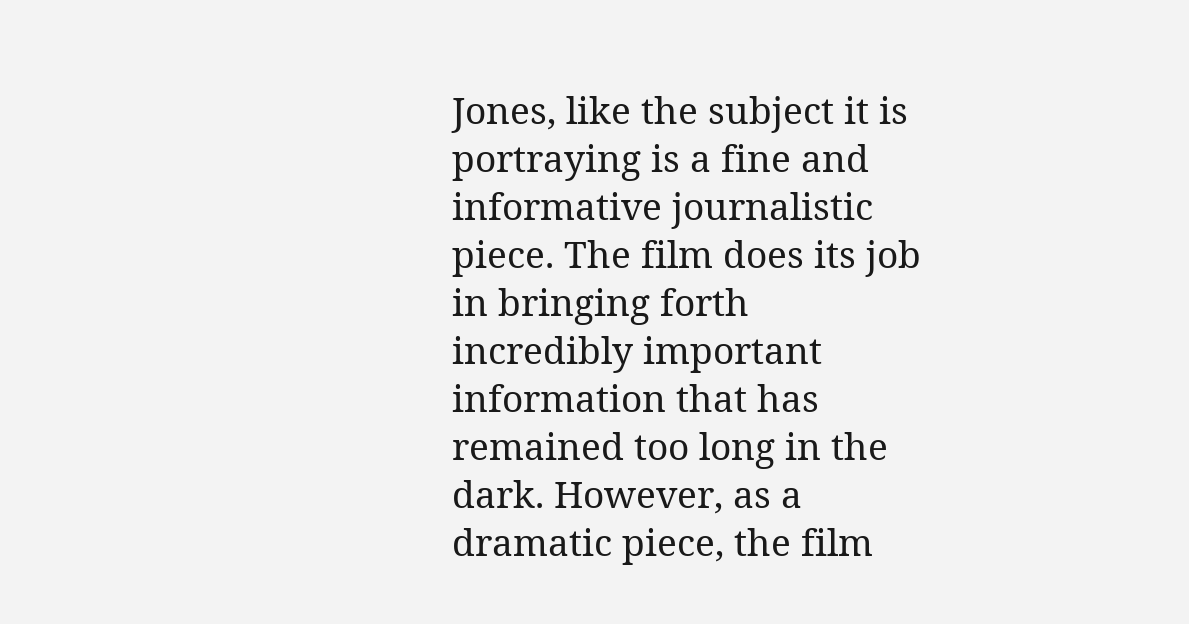Jones, like the subject it is portraying is a fine and informative journalistic piece. The film does its job in bringing forth incredibly important information that has remained too long in the dark. However, as a dramatic piece, the film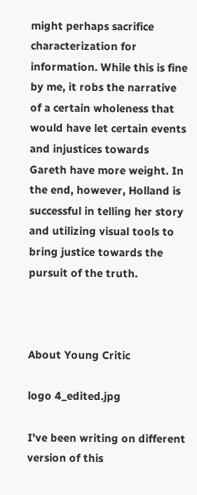might perhaps sacrifice characterization for information. While this is fine by me, it robs the narrative of a certain wholeness that would have let certain events and injustices towards Gareth have more weight. In the end, however, Holland is successful in telling her story and utilizing visual tools to bring justice towards the pursuit of the truth.



About Young Critic

logo 4_edited.jpg

I've been writing on different version of this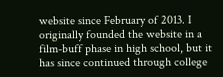website since February of 2013. I originally founded the website in a film-buff phase in high school, but it has since continued through college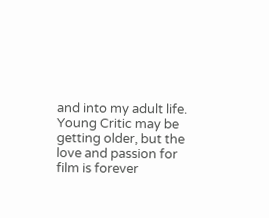and into my adult life. Young Critic may be getting older, but the love and passion for film is forever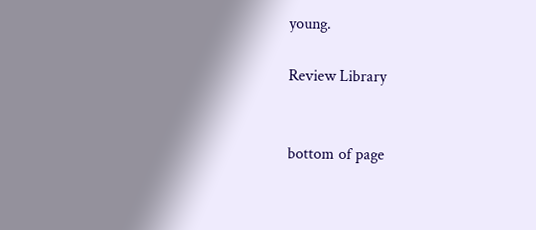young.

Review Library


bottom of page